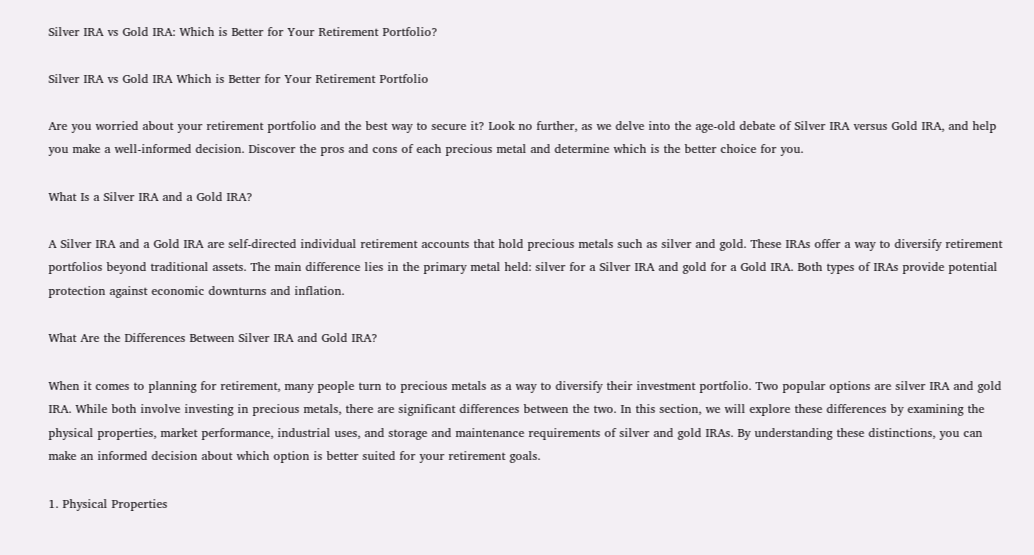Silver IRA vs Gold IRA: Which is Better for Your Retirement Portfolio?

Silver IRA vs Gold IRA Which is Better for Your Retirement Portfolio

Are you worried about your retirement portfolio and the best way to secure it? Look no further, as we delve into the age-old debate of Silver IRA versus Gold IRA, and help you make a well-informed decision. Discover the pros and cons of each precious metal and determine which is the better choice for you.

What Is a Silver IRA and a Gold IRA?

A Silver IRA and a Gold IRA are self-directed individual retirement accounts that hold precious metals such as silver and gold. These IRAs offer a way to diversify retirement portfolios beyond traditional assets. The main difference lies in the primary metal held: silver for a Silver IRA and gold for a Gold IRA. Both types of IRAs provide potential protection against economic downturns and inflation.

What Are the Differences Between Silver IRA and Gold IRA?

When it comes to planning for retirement, many people turn to precious metals as a way to diversify their investment portfolio. Two popular options are silver IRA and gold IRA. While both involve investing in precious metals, there are significant differences between the two. In this section, we will explore these differences by examining the physical properties, market performance, industrial uses, and storage and maintenance requirements of silver and gold IRAs. By understanding these distinctions, you can make an informed decision about which option is better suited for your retirement goals.

1. Physical Properties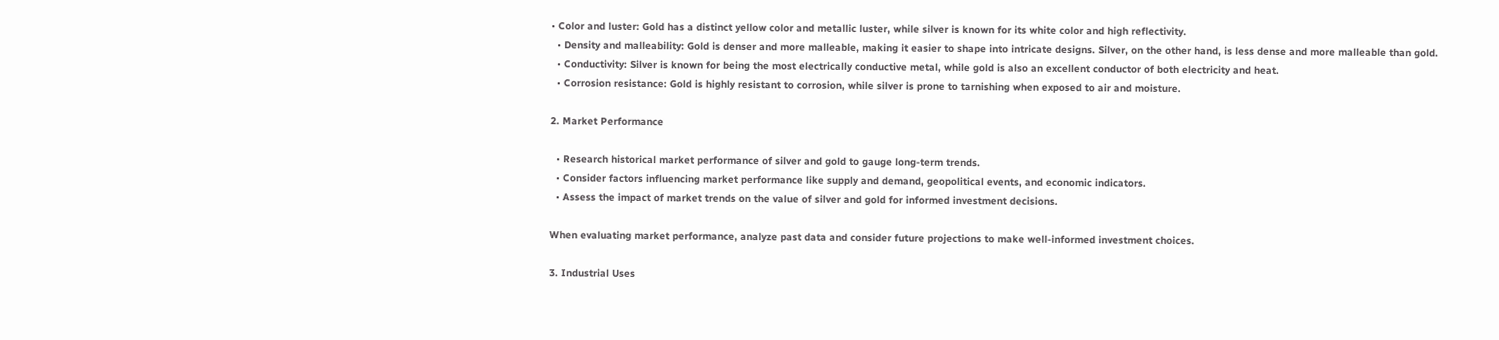• Color and luster: Gold has a distinct yellow color and metallic luster, while silver is known for its white color and high reflectivity.
  • Density and malleability: Gold is denser and more malleable, making it easier to shape into intricate designs. Silver, on the other hand, is less dense and more malleable than gold.
  • Conductivity: Silver is known for being the most electrically conductive metal, while gold is also an excellent conductor of both electricity and heat.
  • Corrosion resistance: Gold is highly resistant to corrosion, while silver is prone to tarnishing when exposed to air and moisture.

2. Market Performance

  • Research historical market performance of silver and gold to gauge long-term trends.
  • Consider factors influencing market performance like supply and demand, geopolitical events, and economic indicators.
  • Assess the impact of market trends on the value of silver and gold for informed investment decisions.

When evaluating market performance, analyze past data and consider future projections to make well-informed investment choices.

3. Industrial Uses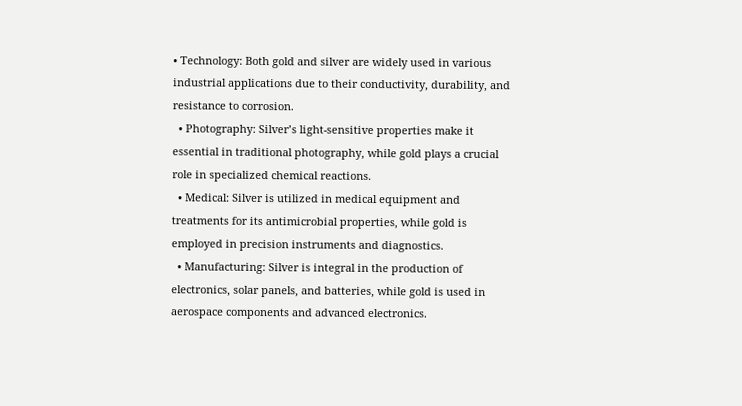• Technology: Both gold and silver are widely used in various industrial applications due to their conductivity, durability, and resistance to corrosion.
  • Photography: Silver’s light-sensitive properties make it essential in traditional photography, while gold plays a crucial role in specialized chemical reactions.
  • Medical: Silver is utilized in medical equipment and treatments for its antimicrobial properties, while gold is employed in precision instruments and diagnostics.
  • Manufacturing: Silver is integral in the production of electronics, solar panels, and batteries, while gold is used in aerospace components and advanced electronics.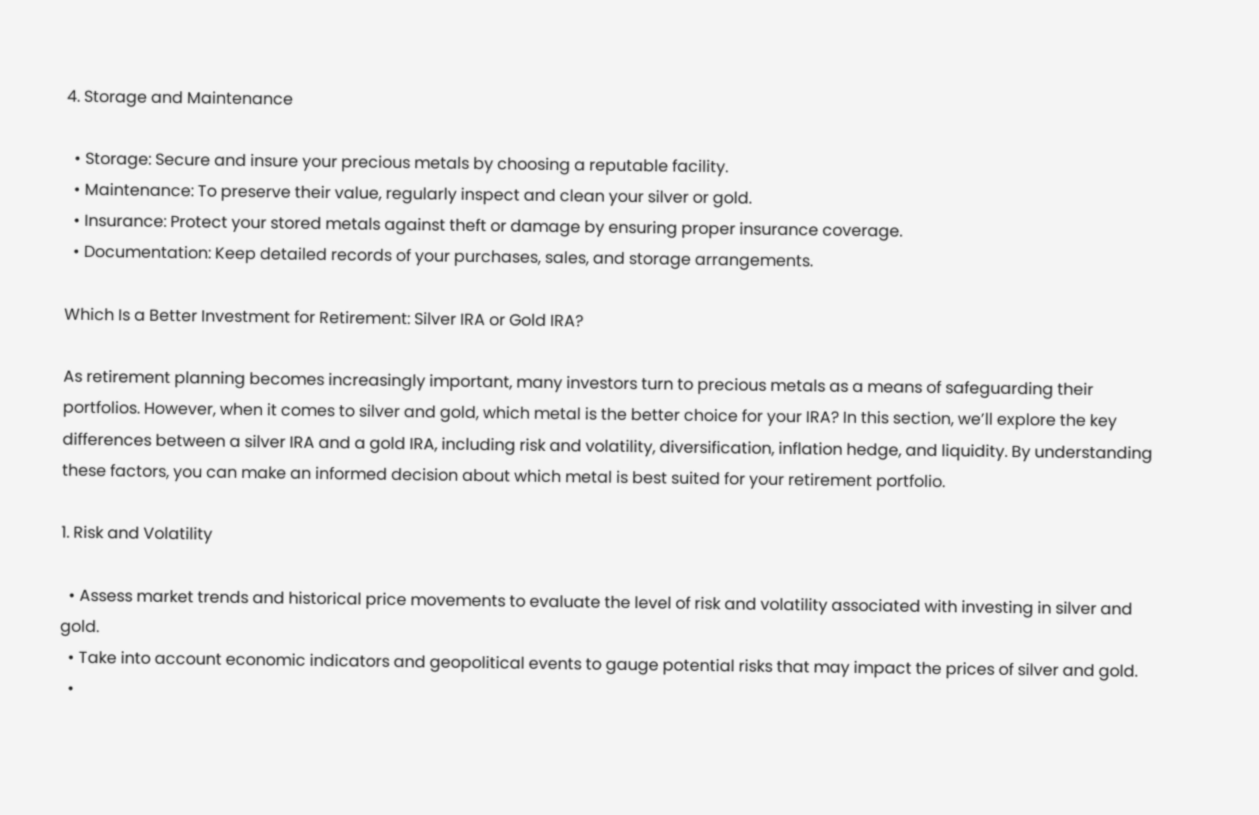4. Storage and Maintenance

  • Storage: Secure and insure your precious metals by choosing a reputable facility.
  • Maintenance: To preserve their value, regularly inspect and clean your silver or gold.
  • Insurance: Protect your stored metals against theft or damage by ensuring proper insurance coverage.
  • Documentation: Keep detailed records of your purchases, sales, and storage arrangements.

Which Is a Better Investment for Retirement: Silver IRA or Gold IRA?

As retirement planning becomes increasingly important, many investors turn to precious metals as a means of safeguarding their portfolios. However, when it comes to silver and gold, which metal is the better choice for your IRA? In this section, we’ll explore the key differences between a silver IRA and a gold IRA, including risk and volatility, diversification, inflation hedge, and liquidity. By understanding these factors, you can make an informed decision about which metal is best suited for your retirement portfolio.

1. Risk and Volatility

  • Assess market trends and historical price movements to evaluate the level of risk and volatility associated with investing in silver and gold.
  • Take into account economic indicators and geopolitical events to gauge potential risks that may impact the prices of silver and gold.
  •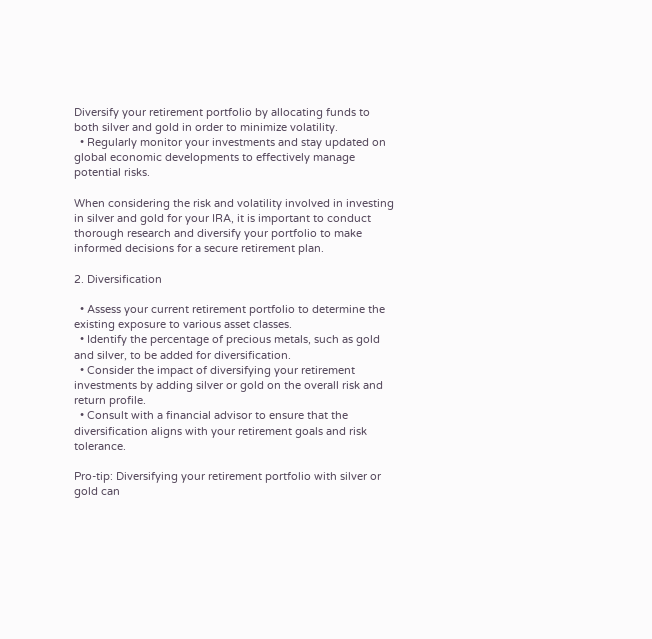Diversify your retirement portfolio by allocating funds to both silver and gold in order to minimize volatility.
  • Regularly monitor your investments and stay updated on global economic developments to effectively manage potential risks.

When considering the risk and volatility involved in investing in silver and gold for your IRA, it is important to conduct thorough research and diversify your portfolio to make informed decisions for a secure retirement plan.

2. Diversification

  • Assess your current retirement portfolio to determine the existing exposure to various asset classes.
  • Identify the percentage of precious metals, such as gold and silver, to be added for diversification.
  • Consider the impact of diversifying your retirement investments by adding silver or gold on the overall risk and return profile.
  • Consult with a financial advisor to ensure that the diversification aligns with your retirement goals and risk tolerance.

Pro-tip: Diversifying your retirement portfolio with silver or gold can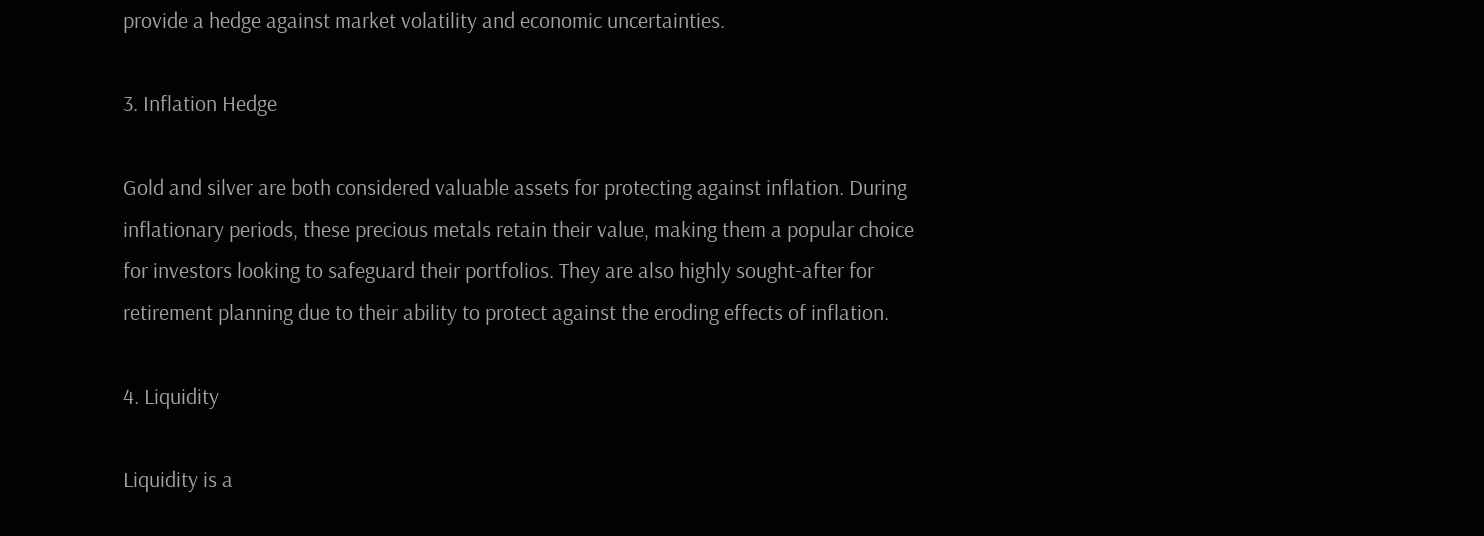provide a hedge against market volatility and economic uncertainties.

3. Inflation Hedge

Gold and silver are both considered valuable assets for protecting against inflation. During inflationary periods, these precious metals retain their value, making them a popular choice for investors looking to safeguard their portfolios. They are also highly sought-after for retirement planning due to their ability to protect against the eroding effects of inflation.

4. Liquidity

Liquidity is a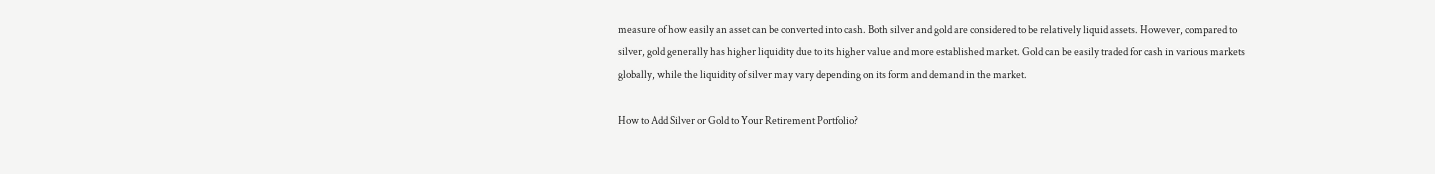measure of how easily an asset can be converted into cash. Both silver and gold are considered to be relatively liquid assets. However, compared to silver, gold generally has higher liquidity due to its higher value and more established market. Gold can be easily traded for cash in various markets globally, while the liquidity of silver may vary depending on its form and demand in the market.

How to Add Silver or Gold to Your Retirement Portfolio?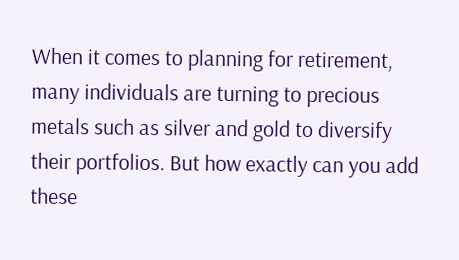When it comes to planning for retirement, many individuals are turning to precious metals such as silver and gold to diversify their portfolios. But how exactly can you add these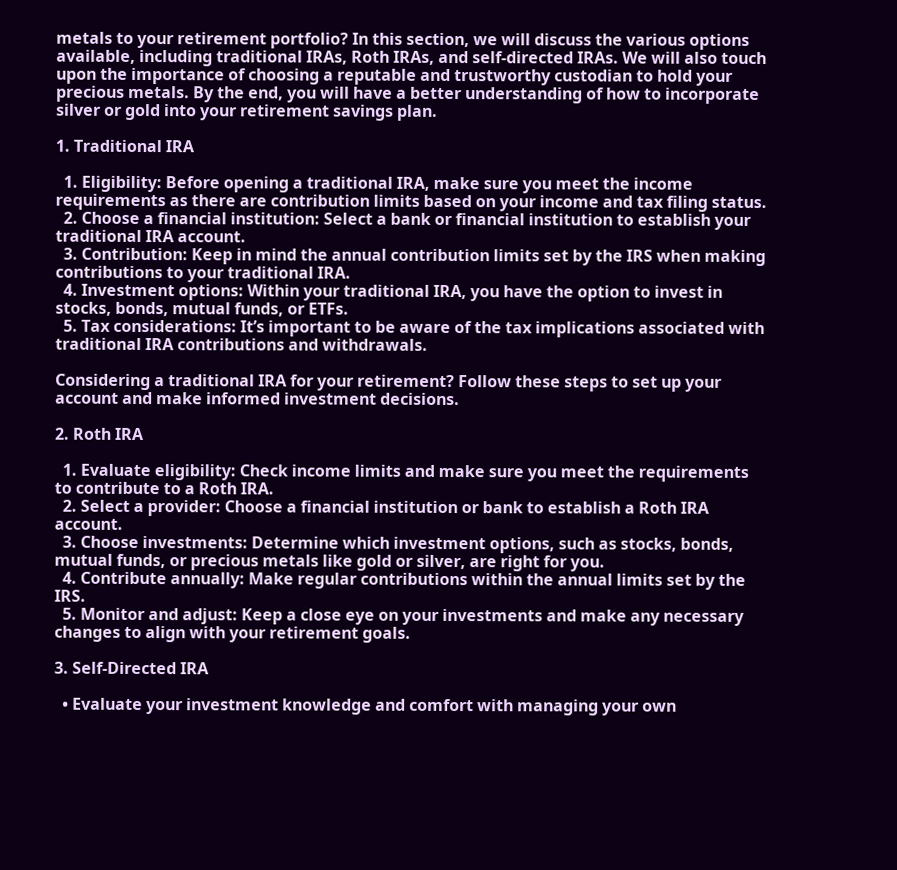metals to your retirement portfolio? In this section, we will discuss the various options available, including traditional IRAs, Roth IRAs, and self-directed IRAs. We will also touch upon the importance of choosing a reputable and trustworthy custodian to hold your precious metals. By the end, you will have a better understanding of how to incorporate silver or gold into your retirement savings plan.

1. Traditional IRA

  1. Eligibility: Before opening a traditional IRA, make sure you meet the income requirements as there are contribution limits based on your income and tax filing status.
  2. Choose a financial institution: Select a bank or financial institution to establish your traditional IRA account.
  3. Contribution: Keep in mind the annual contribution limits set by the IRS when making contributions to your traditional IRA.
  4. Investment options: Within your traditional IRA, you have the option to invest in stocks, bonds, mutual funds, or ETFs.
  5. Tax considerations: It’s important to be aware of the tax implications associated with traditional IRA contributions and withdrawals.

Considering a traditional IRA for your retirement? Follow these steps to set up your account and make informed investment decisions.

2. Roth IRA

  1. Evaluate eligibility: Check income limits and make sure you meet the requirements to contribute to a Roth IRA.
  2. Select a provider: Choose a financial institution or bank to establish a Roth IRA account.
  3. Choose investments: Determine which investment options, such as stocks, bonds, mutual funds, or precious metals like gold or silver, are right for you.
  4. Contribute annually: Make regular contributions within the annual limits set by the IRS.
  5. Monitor and adjust: Keep a close eye on your investments and make any necessary changes to align with your retirement goals.

3. Self-Directed IRA

  • Evaluate your investment knowledge and comfort with managing your own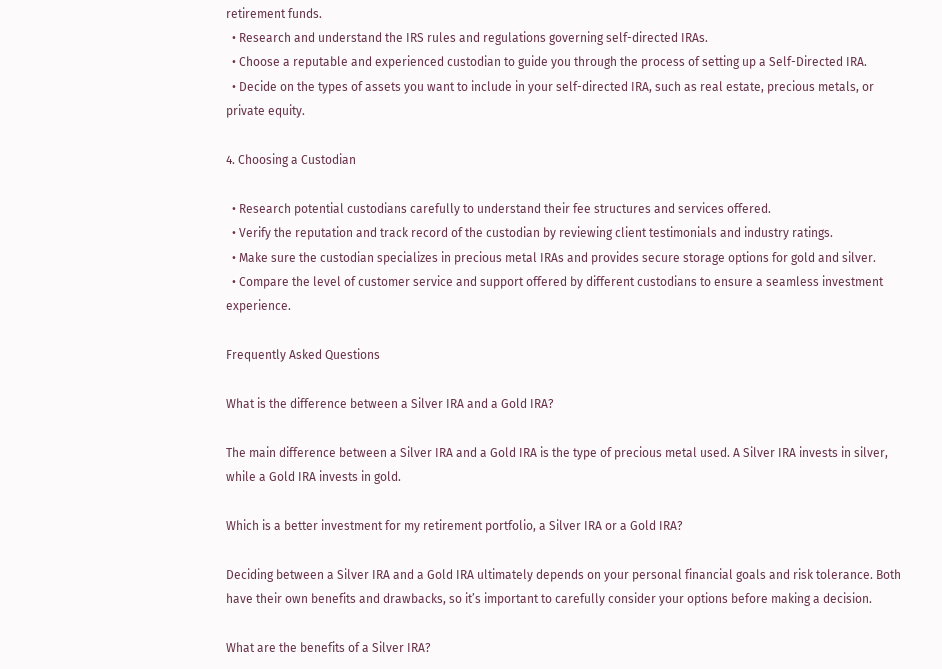retirement funds.
  • Research and understand the IRS rules and regulations governing self-directed IRAs.
  • Choose a reputable and experienced custodian to guide you through the process of setting up a Self-Directed IRA.
  • Decide on the types of assets you want to include in your self-directed IRA, such as real estate, precious metals, or private equity.

4. Choosing a Custodian

  • Research potential custodians carefully to understand their fee structures and services offered.
  • Verify the reputation and track record of the custodian by reviewing client testimonials and industry ratings.
  • Make sure the custodian specializes in precious metal IRAs and provides secure storage options for gold and silver.
  • Compare the level of customer service and support offered by different custodians to ensure a seamless investment experience.

Frequently Asked Questions

What is the difference between a Silver IRA and a Gold IRA?

The main difference between a Silver IRA and a Gold IRA is the type of precious metal used. A Silver IRA invests in silver, while a Gold IRA invests in gold.

Which is a better investment for my retirement portfolio, a Silver IRA or a Gold IRA?

Deciding between a Silver IRA and a Gold IRA ultimately depends on your personal financial goals and risk tolerance. Both have their own benefits and drawbacks, so it’s important to carefully consider your options before making a decision.

What are the benefits of a Silver IRA?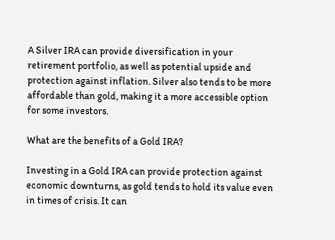A Silver IRA can provide diversification in your retirement portfolio, as well as potential upside and protection against inflation. Silver also tends to be more affordable than gold, making it a more accessible option for some investors.

What are the benefits of a Gold IRA?

Investing in a Gold IRA can provide protection against economic downturns, as gold tends to hold its value even in times of crisis. It can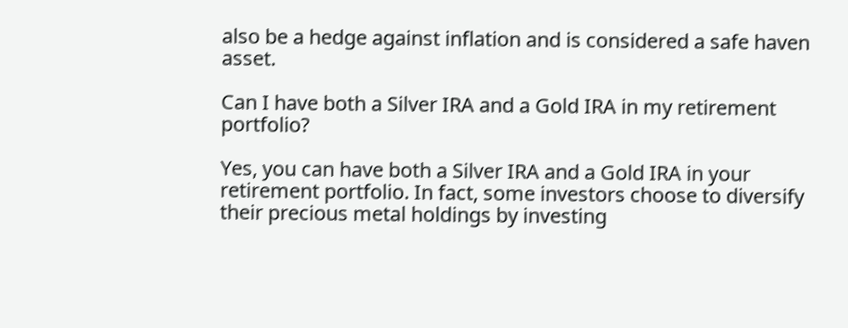also be a hedge against inflation and is considered a safe haven asset.

Can I have both a Silver IRA and a Gold IRA in my retirement portfolio?

Yes, you can have both a Silver IRA and a Gold IRA in your retirement portfolio. In fact, some investors choose to diversify their precious metal holdings by investing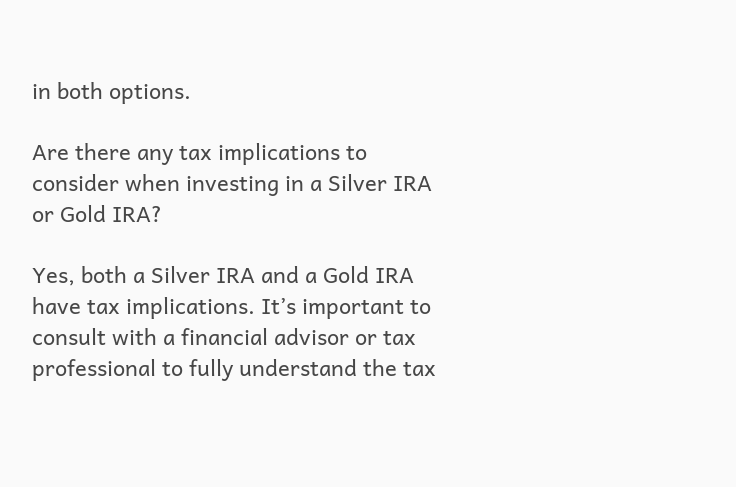in both options.

Are there any tax implications to consider when investing in a Silver IRA or Gold IRA?

Yes, both a Silver IRA and a Gold IRA have tax implications. It’s important to consult with a financial advisor or tax professional to fully understand the tax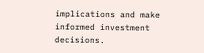implications and make informed investment decisions.